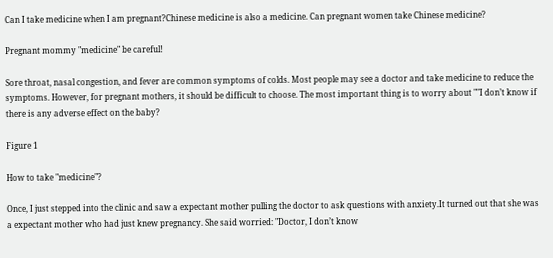Can I take medicine when I am pregnant?Chinese medicine is also a medicine. Can pregnant women take Chinese medicine?

Pregnant mommy "medicine" be careful!

Sore throat, nasal congestion, and fever are common symptoms of colds. Most people may see a doctor and take medicine to reduce the symptoms. However, for pregnant mothers, it should be difficult to choose. The most important thing is to worry about ""I don’t know if there is any adverse effect on the baby?

Figure 1

How to take "medicine"?

Once, I just stepped into the clinic and saw a expectant mother pulling the doctor to ask questions with anxiety.It turned out that she was a expectant mother who had just knew pregnancy. She said worried: "Doctor, I don’t know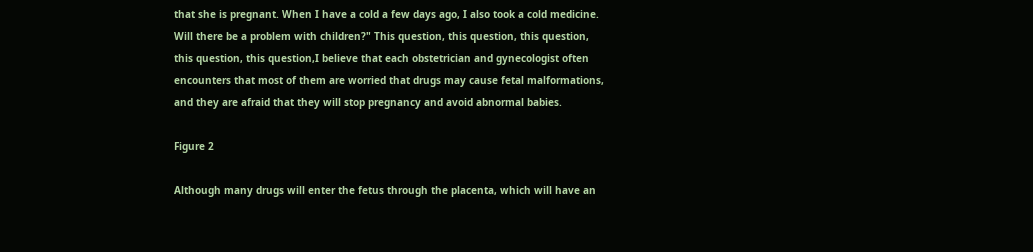that she is pregnant. When I have a cold a few days ago, I also took a cold medicine. Will there be a problem with children?" This question, this question, this question, this question, this question,I believe that each obstetrician and gynecologist often encounters that most of them are worried that drugs may cause fetal malformations, and they are afraid that they will stop pregnancy and avoid abnormal babies.

Figure 2

Although many drugs will enter the fetus through the placenta, which will have an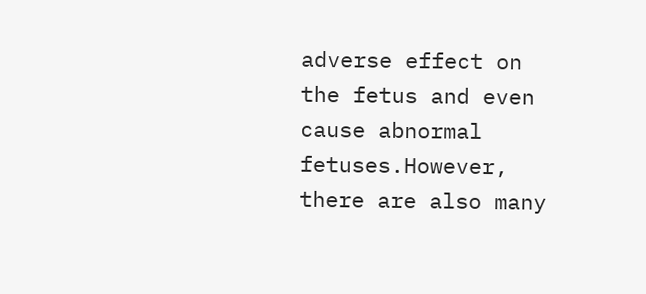adverse effect on the fetus and even cause abnormal fetuses.However, there are also many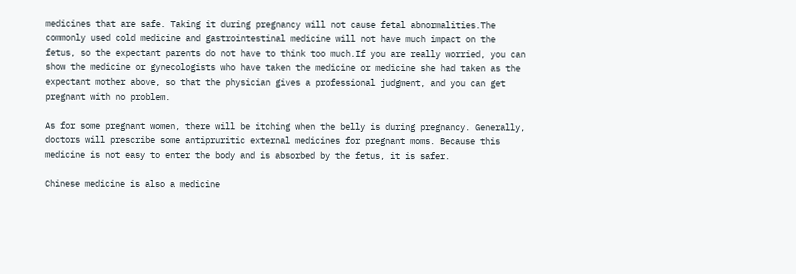medicines that are safe. Taking it during pregnancy will not cause fetal abnormalities.The commonly used cold medicine and gastrointestinal medicine will not have much impact on the fetus, so the expectant parents do not have to think too much.If you are really worried, you can show the medicine or gynecologists who have taken the medicine or medicine she had taken as the expectant mother above, so that the physician gives a professional judgment, and you can get pregnant with no problem.

As for some pregnant women, there will be itching when the belly is during pregnancy. Generally, doctors will prescribe some antipruritic external medicines for pregnant moms. Because this medicine is not easy to enter the body and is absorbed by the fetus, it is safer.

Chinese medicine is also a medicine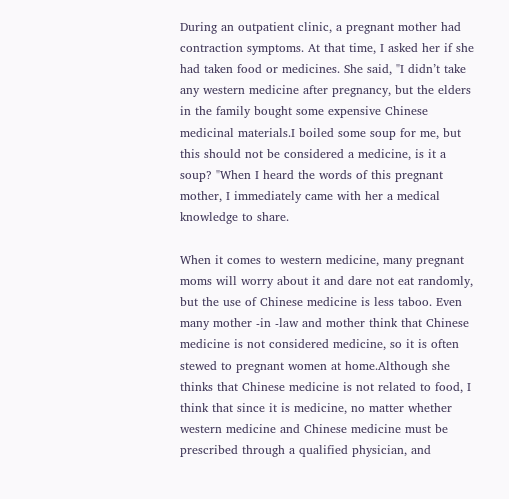During an outpatient clinic, a pregnant mother had contraction symptoms. At that time, I asked her if she had taken food or medicines. She said, "I didn’t take any western medicine after pregnancy, but the elders in the family bought some expensive Chinese medicinal materials.I boiled some soup for me, but this should not be considered a medicine, is it a soup? "When I heard the words of this pregnant mother, I immediately came with her a medical knowledge to share.

When it comes to western medicine, many pregnant moms will worry about it and dare not eat randomly, but the use of Chinese medicine is less taboo. Even many mother -in -law and mother think that Chinese medicine is not considered medicine, so it is often stewed to pregnant women at home.Although she thinks that Chinese medicine is not related to food, I think that since it is medicine, no matter whether western medicine and Chinese medicine must be prescribed through a qualified physician, and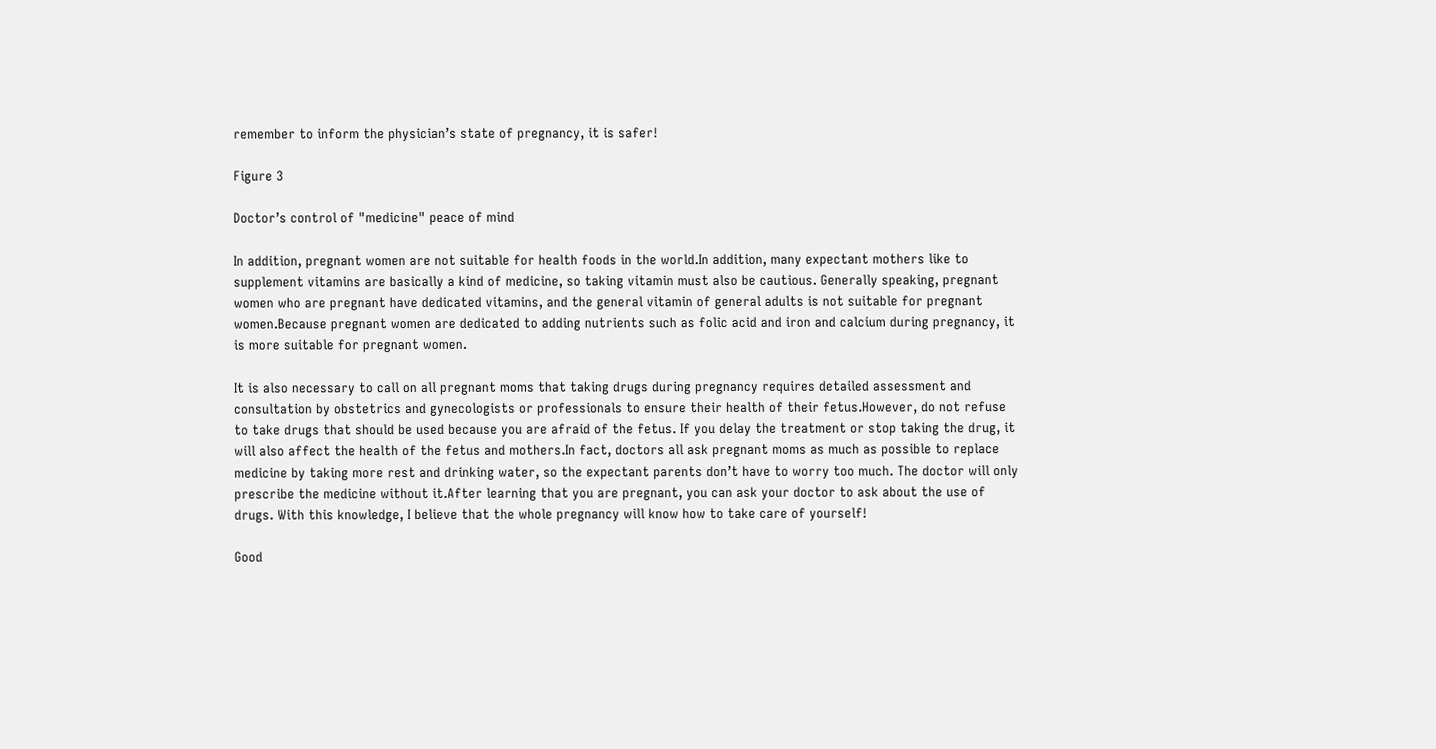remember to inform the physician’s state of pregnancy, it is safer!

Figure 3

Doctor’s control of "medicine" peace of mind

In addition, pregnant women are not suitable for health foods in the world.In addition, many expectant mothers like to supplement vitamins are basically a kind of medicine, so taking vitamin must also be cautious. Generally speaking, pregnant women who are pregnant have dedicated vitamins, and the general vitamin of general adults is not suitable for pregnant women.Because pregnant women are dedicated to adding nutrients such as folic acid and iron and calcium during pregnancy, it is more suitable for pregnant women.

It is also necessary to call on all pregnant moms that taking drugs during pregnancy requires detailed assessment and consultation by obstetrics and gynecologists or professionals to ensure their health of their fetus.However, do not refuse to take drugs that should be used because you are afraid of the fetus. If you delay the treatment or stop taking the drug, it will also affect the health of the fetus and mothers.In fact, doctors all ask pregnant moms as much as possible to replace medicine by taking more rest and drinking water, so the expectant parents don’t have to worry too much. The doctor will only prescribe the medicine without it.After learning that you are pregnant, you can ask your doctor to ask about the use of drugs. With this knowledge, I believe that the whole pregnancy will know how to take care of yourself!

Good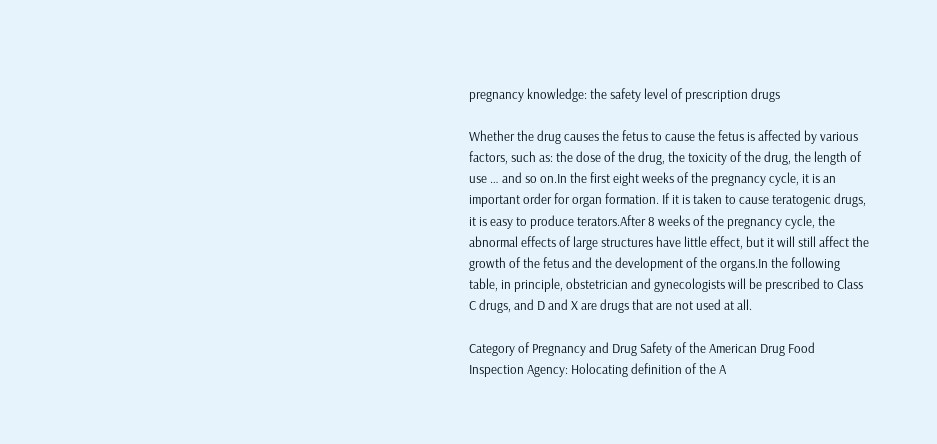pregnancy knowledge: the safety level of prescription drugs

Whether the drug causes the fetus to cause the fetus is affected by various factors, such as: the dose of the drug, the toxicity of the drug, the length of use … and so on.In the first eight weeks of the pregnancy cycle, it is an important order for organ formation. If it is taken to cause teratogenic drugs, it is easy to produce terators.After 8 weeks of the pregnancy cycle, the abnormal effects of large structures have little effect, but it will still affect the growth of the fetus and the development of the organs.In the following table, in principle, obstetrician and gynecologists will be prescribed to Class C drugs, and D and X are drugs that are not used at all.

Category of Pregnancy and Drug Safety of the American Drug Food Inspection Agency: Holocating definition of the A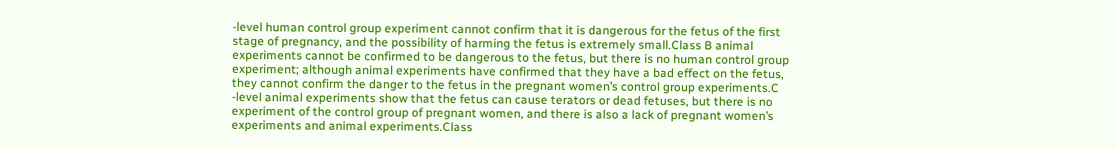-level human control group experiment cannot confirm that it is dangerous for the fetus of the first stage of pregnancy, and the possibility of harming the fetus is extremely small.Class B animal experiments cannot be confirmed to be dangerous to the fetus, but there is no human control group experiment; although animal experiments have confirmed that they have a bad effect on the fetus, they cannot confirm the danger to the fetus in the pregnant women’s control group experiments.C -level animal experiments show that the fetus can cause terators or dead fetuses, but there is no experiment of the control group of pregnant women, and there is also a lack of pregnant women’s experiments and animal experiments.Class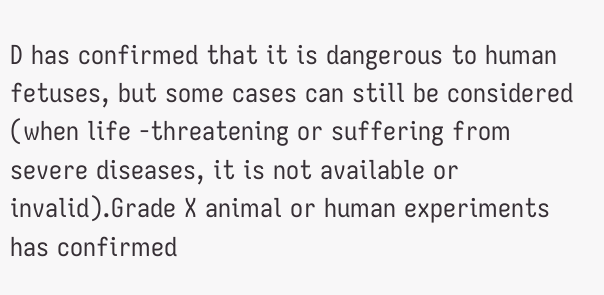D has confirmed that it is dangerous to human fetuses, but some cases can still be considered (when life -threatening or suffering from severe diseases, it is not available or invalid).Grade X animal or human experiments has confirmed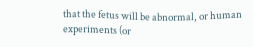that the fetus will be abnormal, or human experiments (or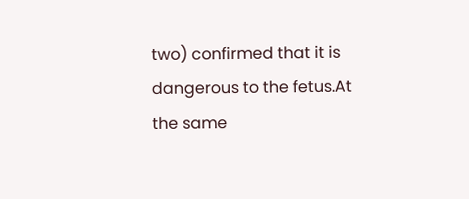two) confirmed that it is dangerous to the fetus.At the same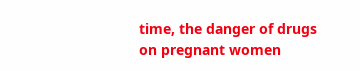time, the danger of drugs on pregnant women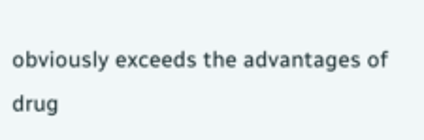obviously exceeds the advantages of drug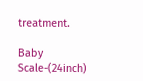treatment.

Baby Scale-(24inch)